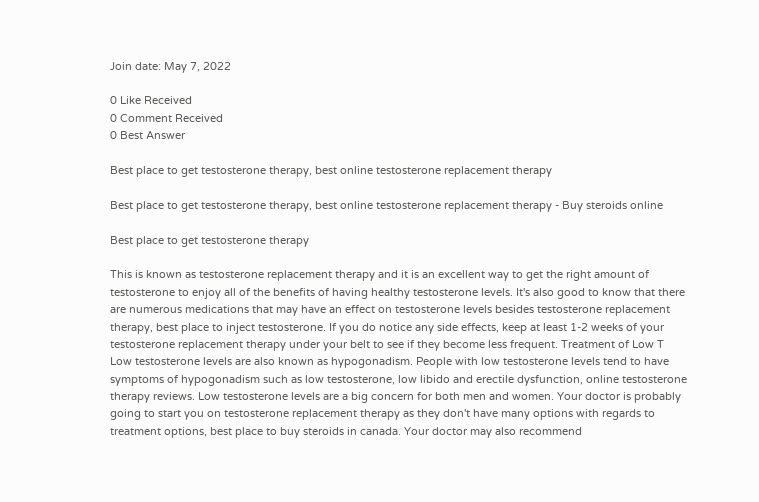Join date: May 7, 2022

0 Like Received
0 Comment Received
0 Best Answer

Best place to get testosterone therapy, best online testosterone replacement therapy

Best place to get testosterone therapy, best online testosterone replacement therapy - Buy steroids online

Best place to get testosterone therapy

This is known as testosterone replacement therapy and it is an excellent way to get the right amount of testosterone to enjoy all of the benefits of having healthy testosterone levels. It's also good to know that there are numerous medications that may have an effect on testosterone levels besides testosterone replacement therapy, best place to inject testosterone. If you do notice any side effects, keep at least 1-2 weeks of your testosterone replacement therapy under your belt to see if they become less frequent. Treatment of Low T Low testosterone levels are also known as hypogonadism. People with low testosterone levels tend to have symptoms of hypogonadism such as low testosterone, low libido and erectile dysfunction, online testosterone therapy reviews. Low testosterone levels are a big concern for both men and women. Your doctor is probably going to start you on testosterone replacement therapy as they don't have many options with regards to treatment options, best place to buy steroids in canada. Your doctor may also recommend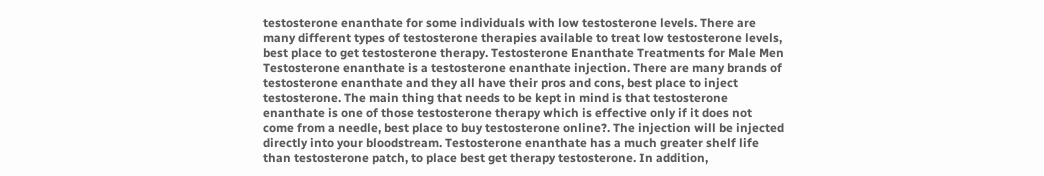testosterone enanthate for some individuals with low testosterone levels. There are many different types of testosterone therapies available to treat low testosterone levels, best place to get testosterone therapy. Testosterone Enanthate Treatments for Male Men Testosterone enanthate is a testosterone enanthate injection. There are many brands of testosterone enanthate and they all have their pros and cons, best place to inject testosterone. The main thing that needs to be kept in mind is that testosterone enanthate is one of those testosterone therapy which is effective only if it does not come from a needle, best place to buy testosterone online?. The injection will be injected directly into your bloodstream. Testosterone enanthate has a much greater shelf life than testosterone patch, to place best get therapy testosterone. In addition,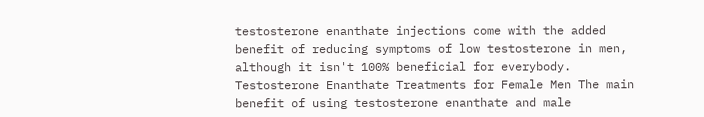testosterone enanthate injections come with the added benefit of reducing symptoms of low testosterone in men, although it isn't 100% beneficial for everybody. Testosterone Enanthate Treatments for Female Men The main benefit of using testosterone enanthate and male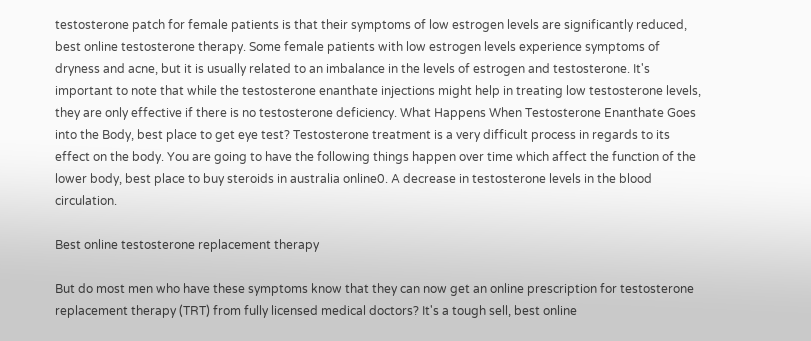testosterone patch for female patients is that their symptoms of low estrogen levels are significantly reduced, best online testosterone therapy. Some female patients with low estrogen levels experience symptoms of dryness and acne, but it is usually related to an imbalance in the levels of estrogen and testosterone. It's important to note that while the testosterone enanthate injections might help in treating low testosterone levels, they are only effective if there is no testosterone deficiency. What Happens When Testosterone Enanthate Goes into the Body, best place to get eye test? Testosterone treatment is a very difficult process in regards to its effect on the body. You are going to have the following things happen over time which affect the function of the lower body, best place to buy steroids in australia online0. A decrease in testosterone levels in the blood circulation.

Best online testosterone replacement therapy

But do most men who have these symptoms know that they can now get an online prescription for testosterone replacement therapy (TRT) from fully licensed medical doctors? It's a tough sell, best online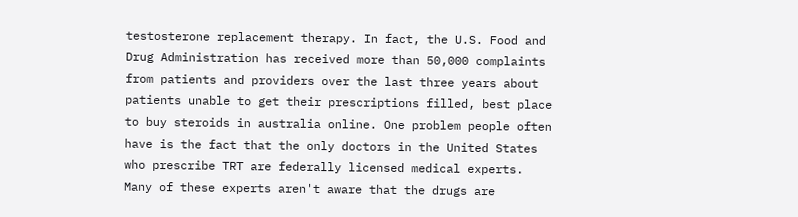testosterone replacement therapy. In fact, the U.S. Food and Drug Administration has received more than 50,000 complaints from patients and providers over the last three years about patients unable to get their prescriptions filled, best place to buy steroids in australia online. One problem people often have is the fact that the only doctors in the United States who prescribe TRT are federally licensed medical experts. Many of these experts aren't aware that the drugs are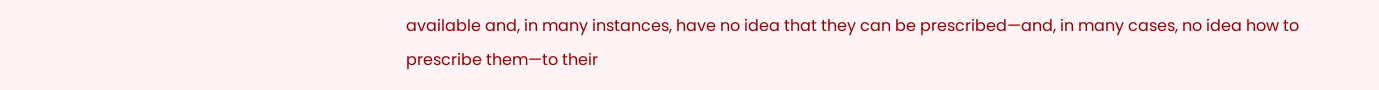available and, in many instances, have no idea that they can be prescribed—and, in many cases, no idea how to prescribe them—to their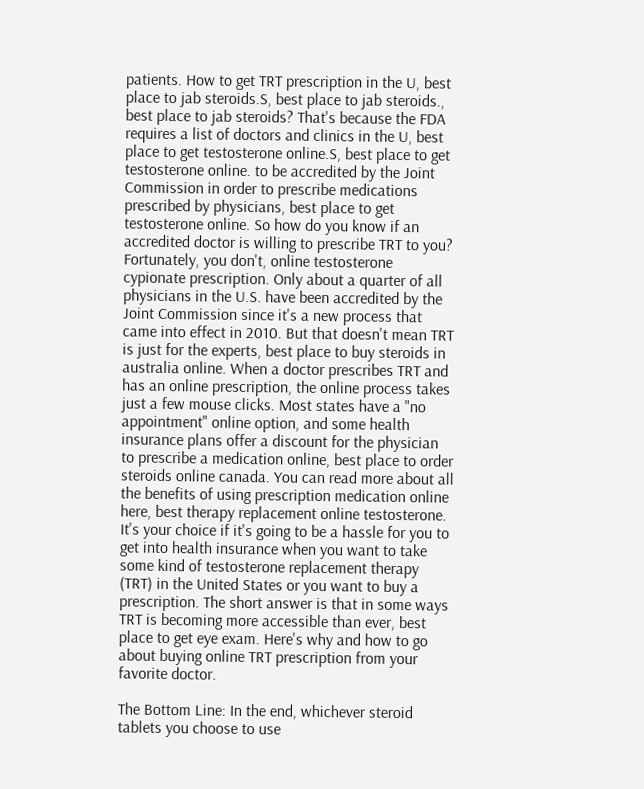patients. How to get TRT prescription in the U, best place to jab steroids.S, best place to jab steroids., best place to jab steroids? That's because the FDA requires a list of doctors and clinics in the U, best place to get testosterone online.S, best place to get testosterone online. to be accredited by the Joint Commission in order to prescribe medications prescribed by physicians, best place to get testosterone online. So how do you know if an accredited doctor is willing to prescribe TRT to you? Fortunately, you don't, online testosterone cypionate prescription. Only about a quarter of all physicians in the U.S. have been accredited by the Joint Commission since it's a new process that came into effect in 2010. But that doesn't mean TRT is just for the experts, best place to buy steroids in australia online. When a doctor prescribes TRT and has an online prescription, the online process takes just a few mouse clicks. Most states have a "no appointment" online option, and some health insurance plans offer a discount for the physician to prescribe a medication online, best place to order steroids online canada. You can read more about all the benefits of using prescription medication online here, best therapy replacement online testosterone. It's your choice if it's going to be a hassle for you to get into health insurance when you want to take some kind of testosterone replacement therapy (TRT) in the United States or you want to buy a prescription. The short answer is that in some ways TRT is becoming more accessible than ever, best place to get eye exam. Here's why and how to go about buying online TRT prescription from your favorite doctor.

The Bottom Line: In the end, whichever steroid tablets you choose to use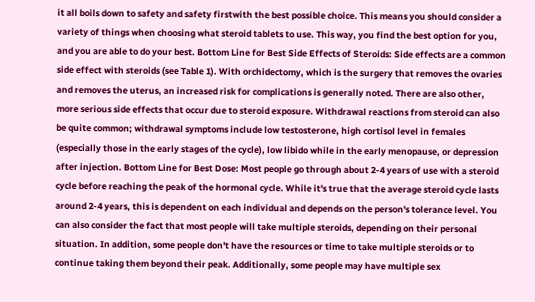it all boils down to safety and safety firstwith the best possible choice. This means you should consider a variety of things when choosing what steroid tablets to use. This way, you find the best option for you, and you are able to do your best. Bottom Line for Best Side Effects of Steroids: Side effects are a common side effect with steroids (see Table 1). With orchidectomy, which is the surgery that removes the ovaries and removes the uterus, an increased risk for complications is generally noted. There are also other, more serious side effects that occur due to steroid exposure. Withdrawal reactions from steroid can also be quite common; withdrawal symptoms include low testosterone, high cortisol level in females (especially those in the early stages of the cycle), low libido while in the early menopause, or depression after injection. Bottom Line for Best Dose: Most people go through about 2-4 years of use with a steroid cycle before reaching the peak of the hormonal cycle. While it's true that the average steroid cycle lasts around 2-4 years, this is dependent on each individual and depends on the person's tolerance level. You can also consider the fact that most people will take multiple steroids, depending on their personal situation. In addition, some people don't have the resources or time to take multiple steroids or to continue taking them beyond their peak. Additionally, some people may have multiple sex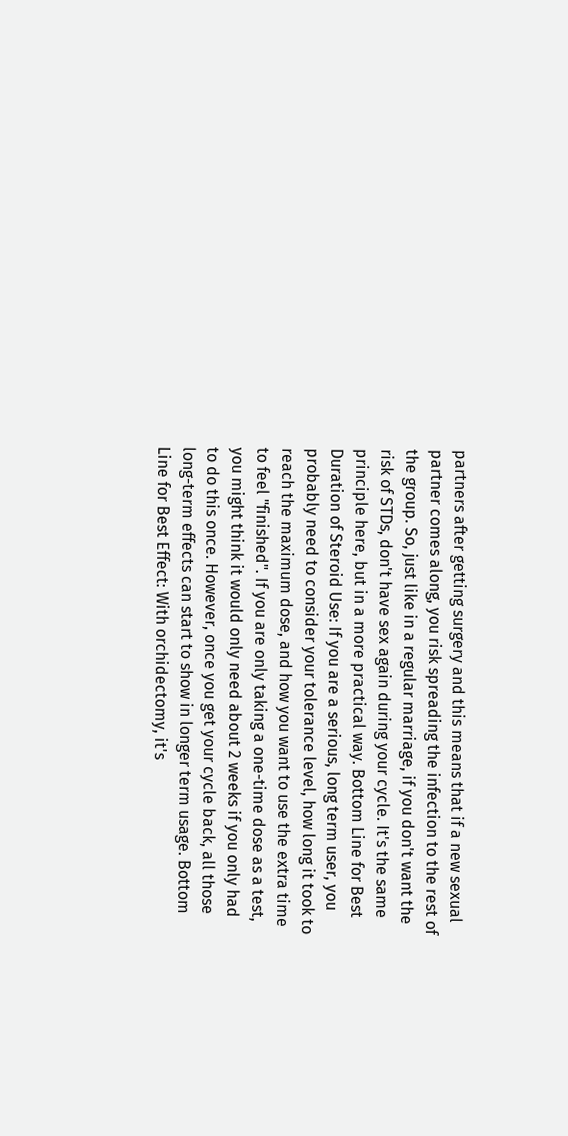partners after getting surgery and this means that if a new sexual partner comes along, you risk spreading the infection to the rest of the group. So, just like in a regular marriage, if you don't want the risk of STDs, don't have sex again during your cycle. It's the same principle here, but in a more practical way. Bottom Line for Best Duration of Steroid Use: If you are a serious, long term user, you probably need to consider your tolerance level, how long it took to reach the maximum dose, and how you want to use the extra time to feel "finished". If you are only taking a one-time dose as a test, you might think it would only need about 2 weeks if you only had to do this once. However, once you get your cycle back, all those long-term effects can start to show in longer term usage. Bottom Line for Best Effect: With orchidectomy, it's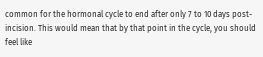common for the hormonal cycle to end after only 7 to 10 days post-incision. This would mean that by that point in the cycle, you should feel like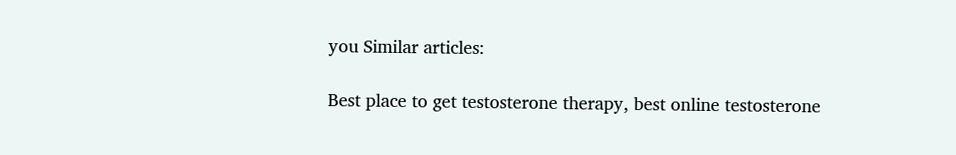you Similar articles:

Best place to get testosterone therapy, best online testosterone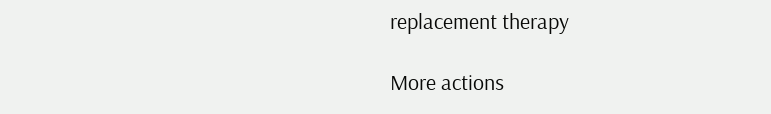replacement therapy

More actions